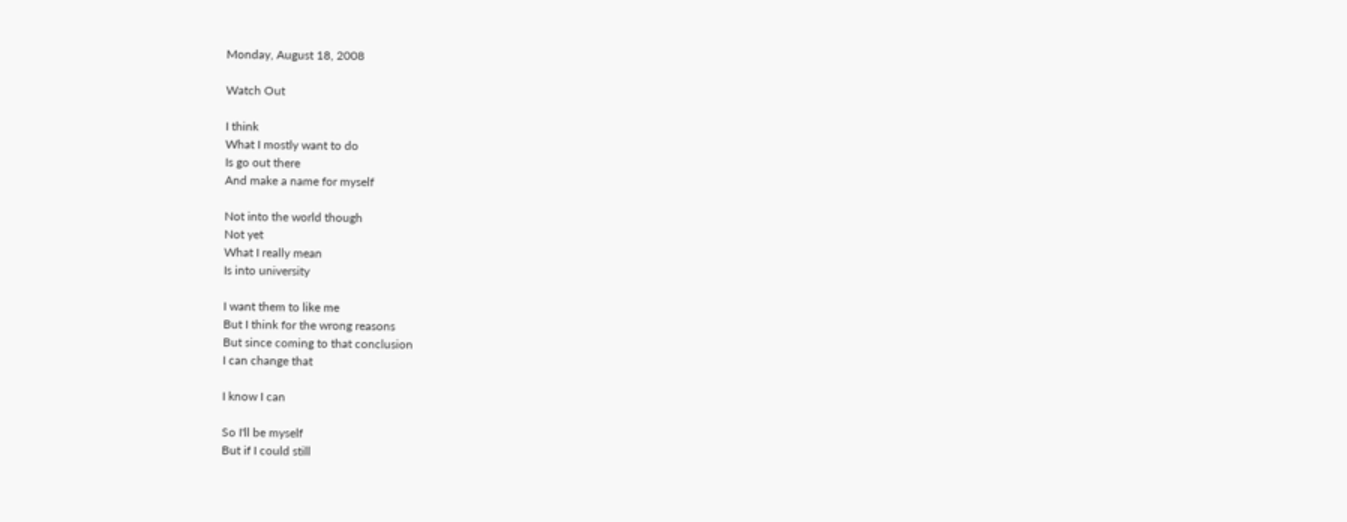Monday, August 18, 2008

Watch Out

I think
What I mostly want to do
Is go out there
And make a name for myself

Not into the world though
Not yet
What I really mean
Is into university

I want them to like me
But I think for the wrong reasons
But since coming to that conclusion
I can change that

I know I can

So I'll be myself
But if I could still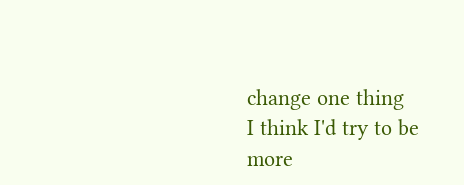change one thing
I think I'd try to be
more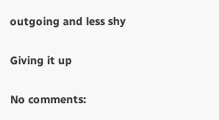outgoing and less shy

Giving it up

No comments: